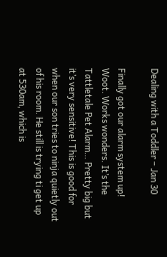Dealing with a Toddler – Jan 30

Finally got our alarm system up! Woot. Works wonders. It’s the Tattletale Pet Alarm… Pretty big but it’s very sensitive! This is good for when our son tries to ninja quietly out of his room. He still is trying ti get up at 530am, which is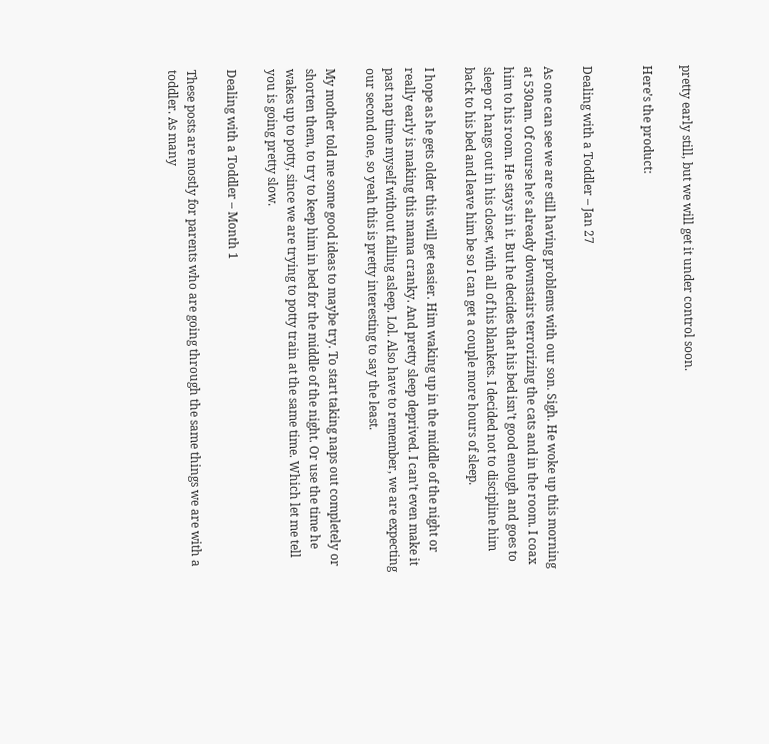pretty early still, but we will get it under control soon.

Here’s the product:


Dealing with a Toddler – Jan 27

As one can see we are still having problems with our son. Sigh. He woke up this morning at 530am. Of course he’s already downstairs terrorizing the cats and in the room. I coax him to his room. He stays in it. But he decides that his bed isn’t good enough and goes to sleep or hangs out in his closet, with all of his blankets. I decided not to discipline him back to his bed and leave him be so I can get a couple more hours of sleep.

I hope as he gets older this will get easier. Him waking up in the middle of the night or really early is making this mama cranky. And pretty sleep deprived. I can’t even make it past nap time myself without falling asleep. Lol. Also have to remember, we are expecting our second one, so yeah this is pretty interesting to say the least.

My mother told me some good ideas to maybe try. To start taking naps out completely or shorten them, to try to keep him in bed for the middle of the night. Or use the time he wakes up to potty, since we are trying to potty train at the same time. Which let me tell you is going pretty slow.

Dealing with a Toddler – Month 1

These posts are mostly for parents who are going through the same things we are with a toddler. As many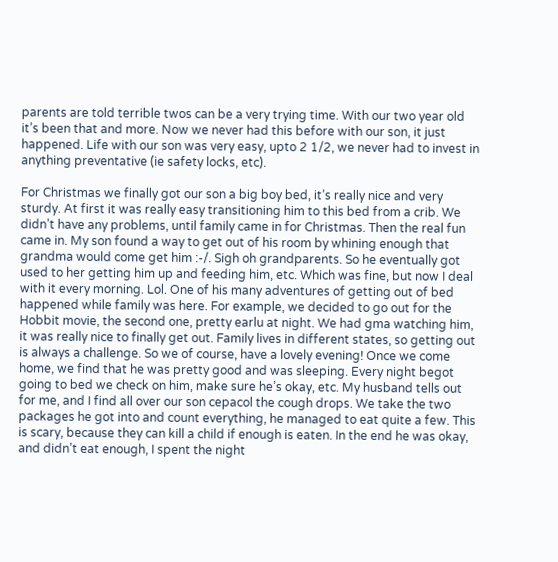parents are told terrible twos can be a very trying time. With our two year old it’s been that and more. Now we never had this before with our son, it just happened. Life with our son was very easy, upto 2 1/2, we never had to invest in anything preventative (ie safety locks, etc).

For Christmas we finally got our son a big boy bed, it’s really nice and very sturdy. At first it was really easy transitioning him to this bed from a crib. We didn’t have any problems, until family came in for Christmas. Then the real fun came in. My son found a way to get out of his room by whining enough that grandma would come get him :-/. Sigh oh grandparents. So he eventually got used to her getting him up and feeding him, etc. Which was fine, but now I deal with it every morning. Lol. One of his many adventures of getting out of bed happened while family was here. For example, we decided to go out for the Hobbit movie, the second one, pretty earlu at night. We had gma watching him, it was really nice to finally get out. Family lives in different states, so getting out is always a challenge. So we of course, have a lovely evening! Once we come home, we find that he was pretty good and was sleeping. Every night begot going to bed we check on him, make sure he’s okay, etc. My husband tells out for me, and I find all over our son cepacol the cough drops. We take the two packages he got into and count everything, he managed to eat quite a few. This is scary, because they can kill a child if enough is eaten. In the end he was okay, and didn’t eat enough, I spent the night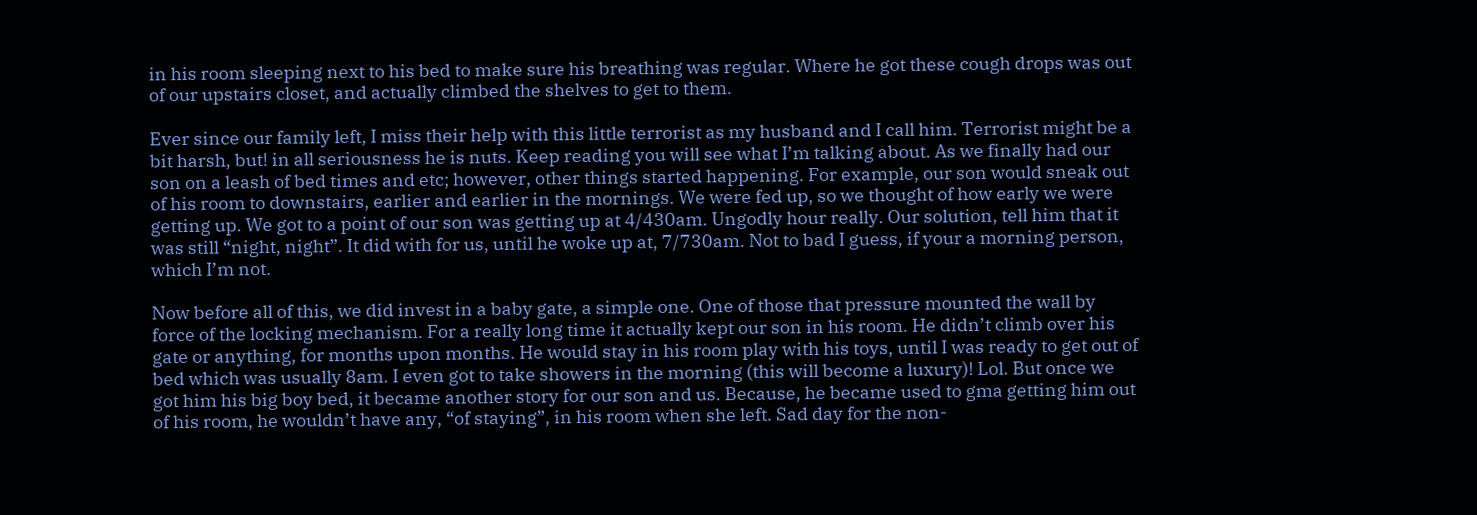in his room sleeping next to his bed to make sure his breathing was regular. Where he got these cough drops was out of our upstairs closet, and actually climbed the shelves to get to them.

Ever since our family left, I miss their help with this little terrorist as my husband and I call him. Terrorist might be a bit harsh, but! in all seriousness he is nuts. Keep reading you will see what I’m talking about. As we finally had our son on a leash of bed times and etc; however, other things started happening. For example, our son would sneak out of his room to downstairs, earlier and earlier in the mornings. We were fed up, so we thought of how early we were getting up. We got to a point of our son was getting up at 4/430am. Ungodly hour really. Our solution, tell him that it was still “night, night”. It did with for us, until he woke up at, 7/730am. Not to bad I guess, if your a morning person, which I’m not.

Now before all of this, we did invest in a baby gate, a simple one. One of those that pressure mounted the wall by force of the locking mechanism. For a really long time it actually kept our son in his room. He didn’t climb over his gate or anything, for months upon months. He would stay in his room play with his toys, until I was ready to get out of bed which was usually 8am. I even got to take showers in the morning (this will become a luxury)! Lol. But once we got him his big boy bed, it became another story for our son and us. Because, he became used to gma getting him out of his room, he wouldn’t have any, “of staying”, in his room when she left. Sad day for the non-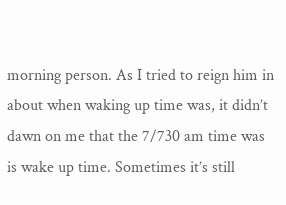morning person. As I tried to reign him in about when waking up time was, it didn’t dawn on me that the 7/730 am time was is wake up time. Sometimes it’s still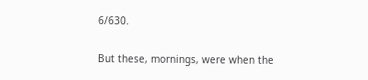6/630.

But these, mornings, were when the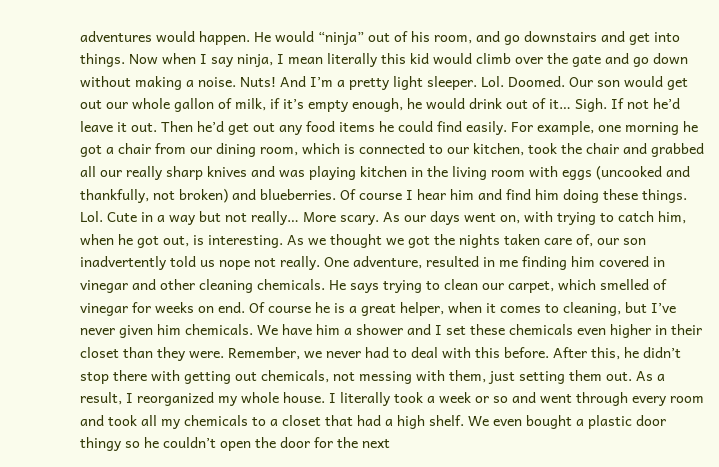adventures would happen. He would “ninja” out of his room, and go downstairs and get into things. Now when I say ninja, I mean literally this kid would climb over the gate and go down without making a noise. Nuts! And I’m a pretty light sleeper. Lol. Doomed. Our son would get out our whole gallon of milk, if it’s empty enough, he would drink out of it… Sigh. If not he’d leave it out. Then he’d get out any food items he could find easily. For example, one morning he got a chair from our dining room, which is connected to our kitchen, took the chair and grabbed all our really sharp knives and was playing kitchen in the living room with eggs (uncooked and thankfully, not broken) and blueberries. Of course I hear him and find him doing these things. Lol. Cute in a way but not really… More scary. As our days went on, with trying to catch him, when he got out, is interesting. As we thought we got the nights taken care of, our son inadvertently told us nope not really. One adventure, resulted in me finding him covered in vinegar and other cleaning chemicals. He says trying to clean our carpet, which smelled of vinegar for weeks on end. Of course he is a great helper, when it comes to cleaning, but I’ve never given him chemicals. We have him a shower and I set these chemicals even higher in their closet than they were. Remember, we never had to deal with this before. After this, he didn’t stop there with getting out chemicals, not messing with them, just setting them out. As a result, I reorganized my whole house. I literally took a week or so and went through every room and took all my chemicals to a closet that had a high shelf. We even bought a plastic door thingy so he couldn’t open the door for the next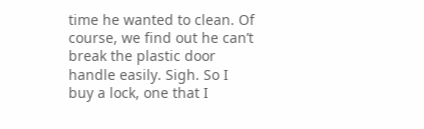time he wanted to clean. Of course, we find out he can’t break the plastic door handle easily. Sigh. So I buy a lock, one that I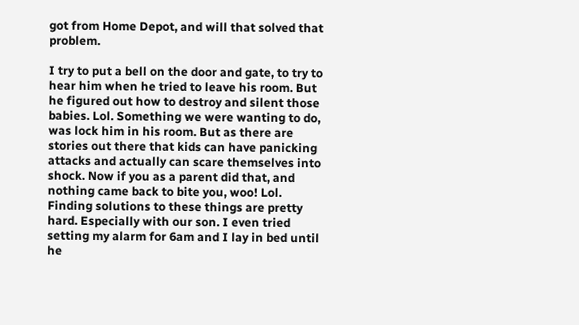got from Home Depot, and will that solved that problem.

I try to put a bell on the door and gate, to try to hear him when he tried to leave his room. But he figured out how to destroy and silent those babies. Lol. Something we were wanting to do, was lock him in his room. But as there are stories out there that kids can have panicking attacks and actually can scare themselves into shock. Now if you as a parent did that, and nothing came back to bite you, woo! Lol. Finding solutions to these things are pretty hard. Especially with our son. I even tried setting my alarm for 6am and I lay in bed until he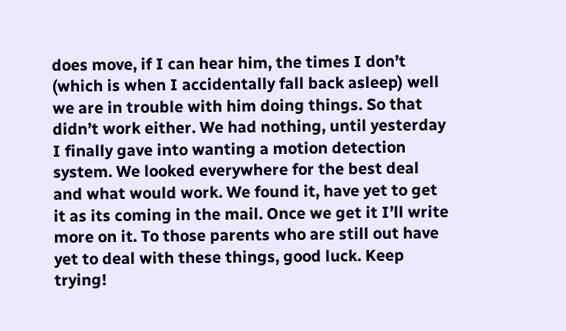does move, if I can hear him, the times I don’t (which is when I accidentally fall back asleep) well we are in trouble with him doing things. So that didn’t work either. We had nothing, until yesterday I finally gave into wanting a motion detection system. We looked everywhere for the best deal and what would work. We found it, have yet to get it as its coming in the mail. Once we get it I’ll write more on it. To those parents who are still out have yet to deal with these things, good luck. Keep trying!